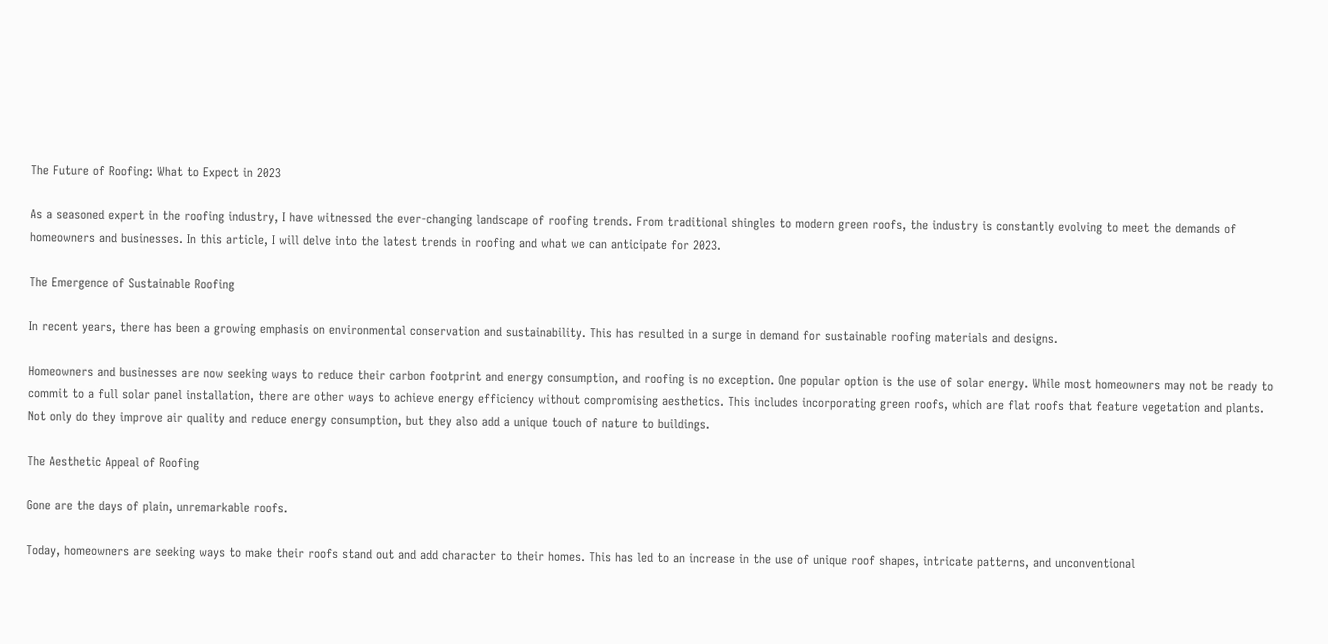The Future of Roofing: What to Expect in 2023

As a seasoned expert in the roofing industry, I have witnessed the ever-changing landscape of roofing trends. From traditional shingles to modern green roofs, the industry is constantly evolving to meet the demands of homeowners and businesses. In this article, I will delve into the latest trends in roofing and what we can anticipate for 2023.

The Emergence of Sustainable Roofing

In recent years, there has been a growing emphasis on environmental conservation and sustainability. This has resulted in a surge in demand for sustainable roofing materials and designs.

Homeowners and businesses are now seeking ways to reduce their carbon footprint and energy consumption, and roofing is no exception. One popular option is the use of solar energy. While most homeowners may not be ready to commit to a full solar panel installation, there are other ways to achieve energy efficiency without compromising aesthetics. This includes incorporating green roofs, which are flat roofs that feature vegetation and plants. Not only do they improve air quality and reduce energy consumption, but they also add a unique touch of nature to buildings.

The Aesthetic Appeal of Roofing

Gone are the days of plain, unremarkable roofs.

Today, homeowners are seeking ways to make their roofs stand out and add character to their homes. This has led to an increase in the use of unique roof shapes, intricate patterns, and unconventional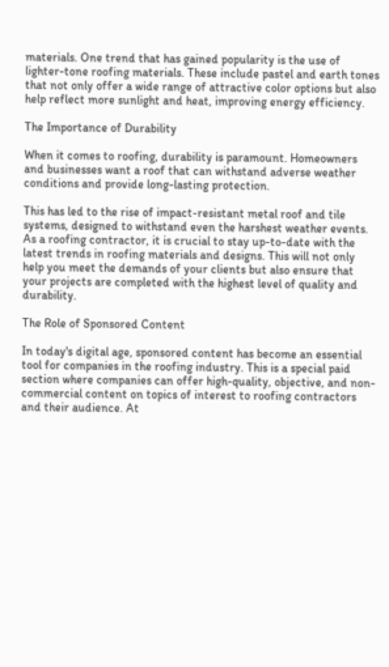materials. One trend that has gained popularity is the use of lighter-tone roofing materials. These include pastel and earth tones that not only offer a wide range of attractive color options but also help reflect more sunlight and heat, improving energy efficiency.

The Importance of Durability

When it comes to roofing, durability is paramount. Homeowners and businesses want a roof that can withstand adverse weather conditions and provide long-lasting protection.

This has led to the rise of impact-resistant metal roof and tile systems, designed to withstand even the harshest weather events. As a roofing contractor, it is crucial to stay up-to-date with the latest trends in roofing materials and designs. This will not only help you meet the demands of your clients but also ensure that your projects are completed with the highest level of quality and durability.

The Role of Sponsored Content

In today's digital age, sponsored content has become an essential tool for companies in the roofing industry. This is a special paid section where companies can offer high-quality, objective, and non-commercial content on topics of interest to roofing contractors and their audience. At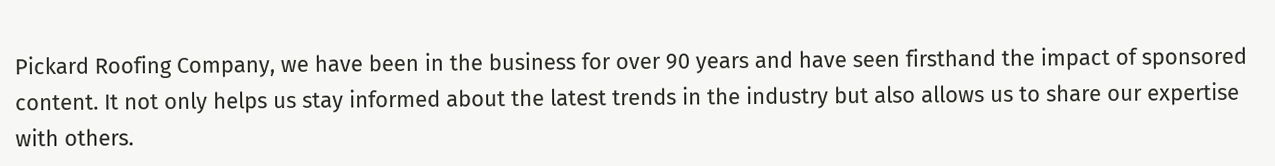Pickard Roofing Company, we have been in the business for over 90 years and have seen firsthand the impact of sponsored content. It not only helps us stay informed about the latest trends in the industry but also allows us to share our expertise with others.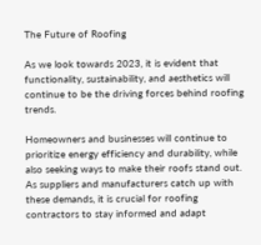The Future of Roofing

As we look towards 2023, it is evident that functionality, sustainability, and aesthetics will continue to be the driving forces behind roofing trends.

Homeowners and businesses will continue to prioritize energy efficiency and durability, while also seeking ways to make their roofs stand out. As suppliers and manufacturers catch up with these demands, it is crucial for roofing contractors to stay informed and adapt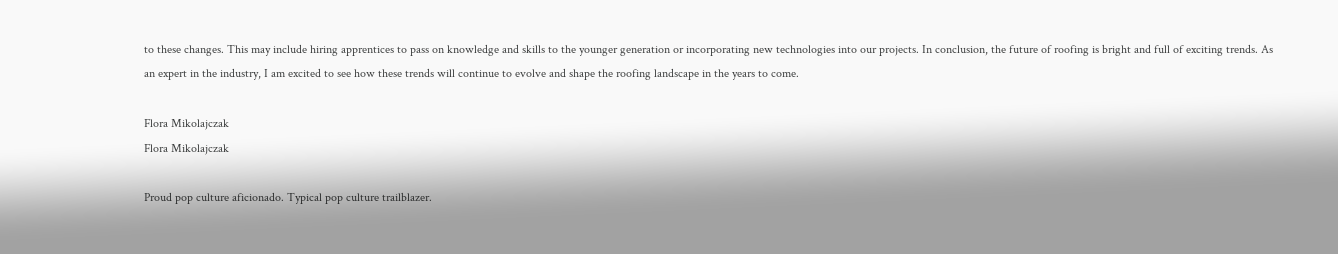to these changes. This may include hiring apprentices to pass on knowledge and skills to the younger generation or incorporating new technologies into our projects. In conclusion, the future of roofing is bright and full of exciting trends. As an expert in the industry, I am excited to see how these trends will continue to evolve and shape the roofing landscape in the years to come.

Flora Mikolajczak
Flora Mikolajczak

Proud pop culture aficionado. Typical pop culture trailblazer.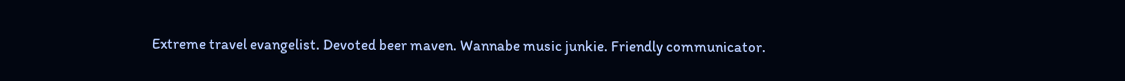Extreme travel evangelist. Devoted beer maven. Wannabe music junkie. Friendly communicator.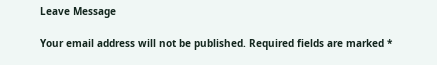Leave Message

Your email address will not be published. Required fields are marked *